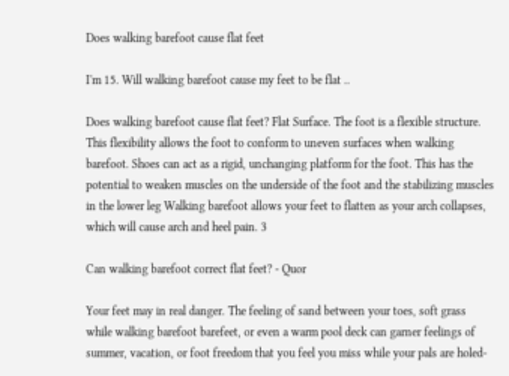Does walking barefoot cause flat feet

I'm 15. Will walking barefoot cause my feet to be flat ..

Does walking barefoot cause flat feet? Flat Surface. The foot is a flexible structure. This flexibility allows the foot to conform to uneven surfaces when walking barefoot. Shoes can act as a rigid, unchanging platform for the foot. This has the potential to weaken muscles on the underside of the foot and the stabilizing muscles in the lower leg Walking barefoot allows your feet to flatten as your arch collapses, which will cause arch and heel pain. 3

Can walking barefoot correct flat feet? - Quor

Your feet may in real danger. The feeling of sand between your toes, soft grass while walking barefoot barefeet, or even a warm pool deck can garner feelings of summer, vacation, or foot freedom that you feel you miss while your pals are holed-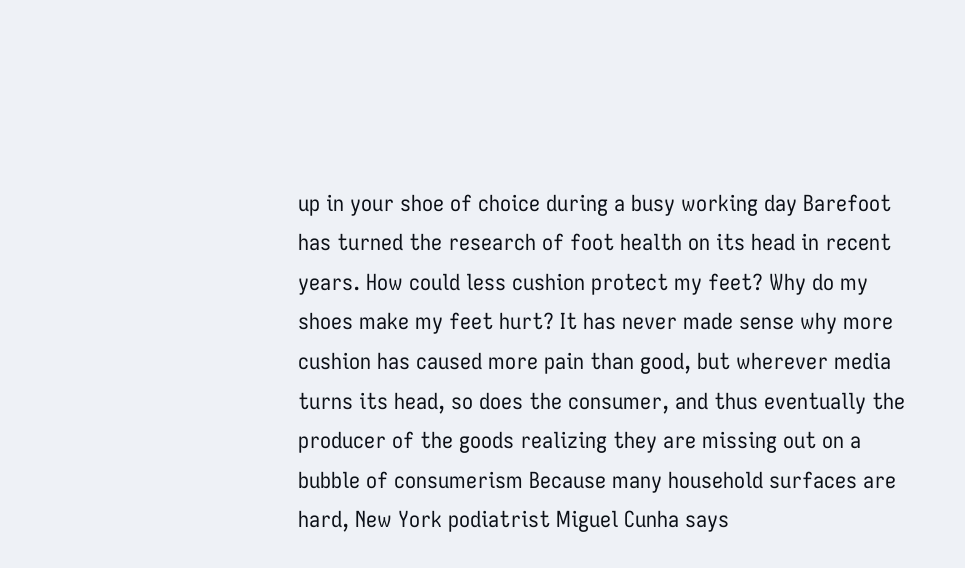up in your shoe of choice during a busy working day Barefoot has turned the research of foot health on its head in recent years. How could less cushion protect my feet? Why do my shoes make my feet hurt? It has never made sense why more cushion has caused more pain than good, but wherever media turns its head, so does the consumer, and thus eventually the producer of the goods realizing they are missing out on a bubble of consumerism Because many household surfaces are hard, New York podiatrist Miguel Cunha says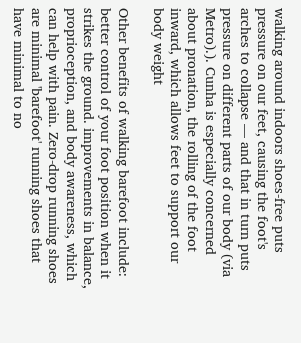walking around indoors shoes-free puts pressure on our feet, causing the foot's arches to collapse — and that in turn puts pressure on different parts of our body (via Metro).). Cunha is especially concerned about pronation, the rolling of the foot inward, which allows feet to support our body weight

Other benefits of walking barefoot include: better control of your foot position when it strikes the ground. improvements in balance, proprioception, and body awareness, which can help with pain. Zero-drop running shoes are minimal 'barefoot' running shoes that have minimal to no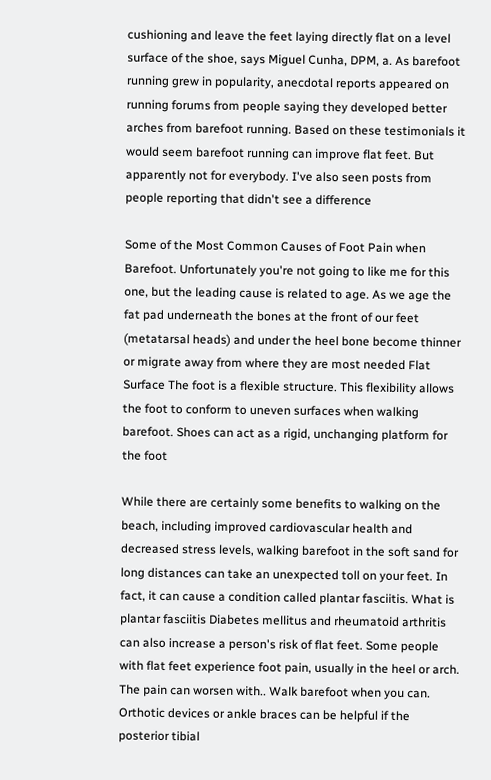cushioning and leave the feet laying directly flat on a level surface of the shoe, says Miguel Cunha, DPM, a. As barefoot running grew in popularity, anecdotal reports appeared on running forums from people saying they developed better arches from barefoot running. Based on these testimonials it would seem barefoot running can improve flat feet. But apparently not for everybody. I've also seen posts from people reporting that didn't see a difference

Some of the Most Common Causes of Foot Pain when Barefoot. Unfortunately you're not going to like me for this one, but the leading cause is related to age. As we age the fat pad underneath the bones at the front of our feet (metatarsal heads) and under the heel bone become thinner or migrate away from where they are most needed Flat Surface The foot is a flexible structure. This flexibility allows the foot to conform to uneven surfaces when walking barefoot. Shoes can act as a rigid, unchanging platform for the foot

While there are certainly some benefits to walking on the beach, including improved cardiovascular health and decreased stress levels, walking barefoot in the soft sand for long distances can take an unexpected toll on your feet. In fact, it can cause a condition called plantar fasciitis. What is plantar fasciitis Diabetes mellitus and rheumatoid arthritis can also increase a person's risk of flat feet. Some people with flat feet experience foot pain, usually in the heel or arch. The pain can worsen with.. Walk barefoot when you can. Orthotic devices or ankle braces can be helpful if the posterior tibial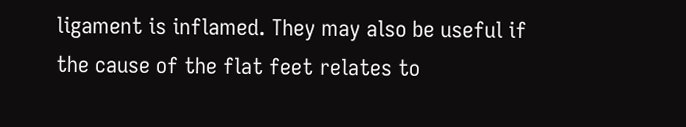ligament is inflamed. They may also be useful if the cause of the flat feet relates to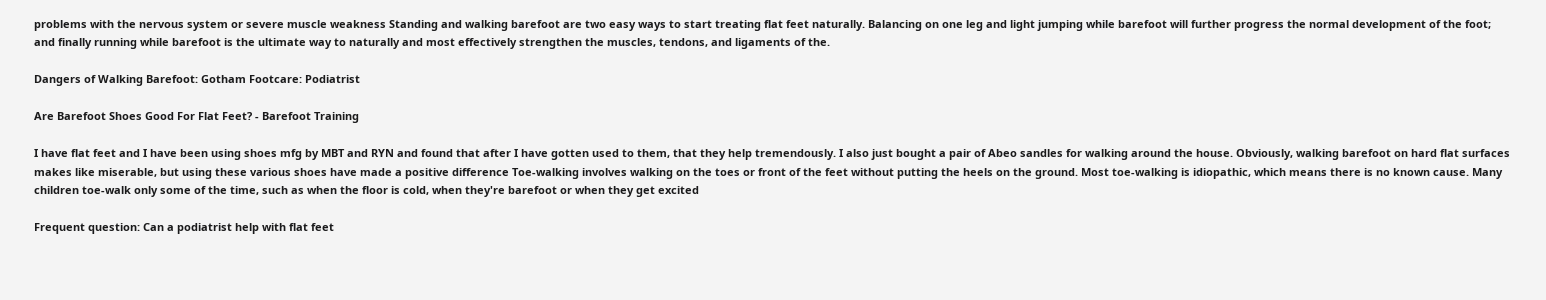problems with the nervous system or severe muscle weakness Standing and walking barefoot are two easy ways to start treating flat feet naturally. Balancing on one leg and light jumping while barefoot will further progress the normal development of the foot; and finally running while barefoot is the ultimate way to naturally and most effectively strengthen the muscles, tendons, and ligaments of the.

Dangers of Walking Barefoot: Gotham Footcare: Podiatrist

Are Barefoot Shoes Good For Flat Feet? - Barefoot Training

I have flat feet and I have been using shoes mfg by MBT and RYN and found that after I have gotten used to them, that they help tremendously. I also just bought a pair of Abeo sandles for walking around the house. Obviously, walking barefoot on hard flat surfaces makes like miserable, but using these various shoes have made a positive difference Toe-walking involves walking on the toes or front of the feet without putting the heels on the ground. Most toe-walking is idiopathic, which means there is no known cause. Many children toe-walk only some of the time, such as when the floor is cold, when they're barefoot or when they get excited

Frequent question: Can a podiatrist help with flat feet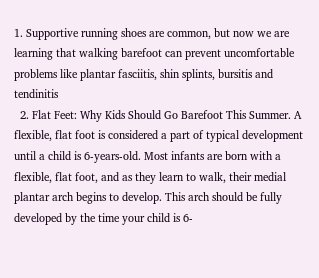1. Supportive running shoes are common, but now we are learning that walking barefoot can prevent uncomfortable problems like plantar fasciitis, shin splints, bursitis and tendinitis
  2. Flat Feet: Why Kids Should Go Barefoot This Summer. A flexible, flat foot is considered a part of typical development until a child is 6-years-old. Most infants are born with a flexible, flat foot, and as they learn to walk, their medial plantar arch begins to develop. This arch should be fully developed by the time your child is 6-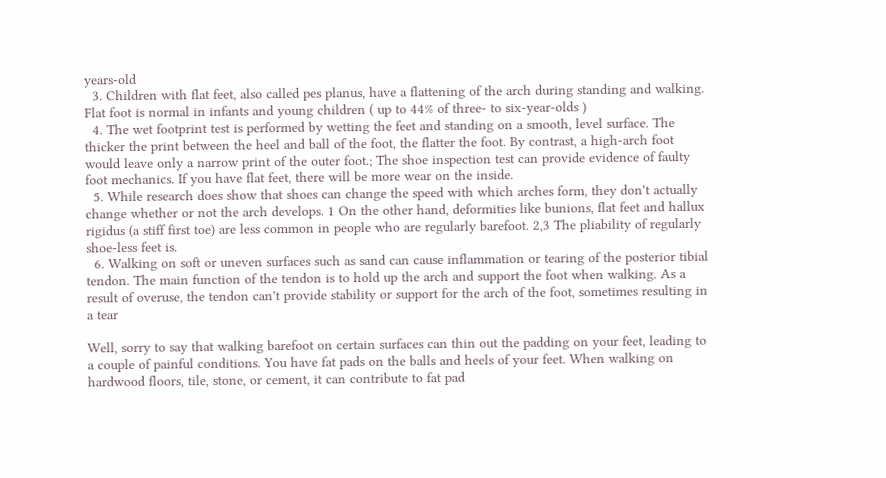years-old
  3. Children with flat feet, also called pes planus, have a flattening of the arch during standing and walking. Flat foot is normal in infants and young children ( up to 44% of three- to six-year-olds )
  4. The wet footprint test is performed by wetting the feet and standing on a smooth, level surface. The thicker the print between the heel and ball of the foot, the flatter the foot. By contrast, a high-arch foot would leave only a narrow print of the outer foot.; The shoe inspection test can provide evidence of faulty foot mechanics. If you have flat feet, there will be more wear on the inside.
  5. While research does show that shoes can change the speed with which arches form, they don't actually change whether or not the arch develops. 1 On the other hand, deformities like bunions, flat feet and hallux rigidus (a stiff first toe) are less common in people who are regularly barefoot. 2,3 The pliability of regularly shoe-less feet is.
  6. Walking on soft or uneven surfaces such as sand can cause inflammation or tearing of the posterior tibial tendon. The main function of the tendon is to hold up the arch and support the foot when walking. As a result of overuse, the tendon can't provide stability or support for the arch of the foot, sometimes resulting in a tear

Well, sorry to say that walking barefoot on certain surfaces can thin out the padding on your feet, leading to a couple of painful conditions. You have fat pads on the balls and heels of your feet. When walking on hardwood floors, tile, stone, or cement, it can contribute to fat pad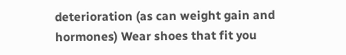deterioration (as can weight gain and hormones) Wear shoes that fit you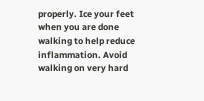properly. Ice your feet when you are done walking to help reduce inflammation. Avoid walking on very hard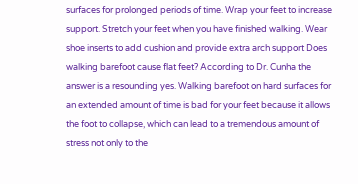surfaces for prolonged periods of time. Wrap your feet to increase support. Stretch your feet when you have finished walking. Wear shoe inserts to add cushion and provide extra arch support Does walking barefoot cause flat feet? According to Dr. Cunha the answer is a resounding yes. Walking barefoot on hard surfaces for an extended amount of time is bad for your feet because it allows the foot to collapse, which can lead to a tremendous amount of stress not only to the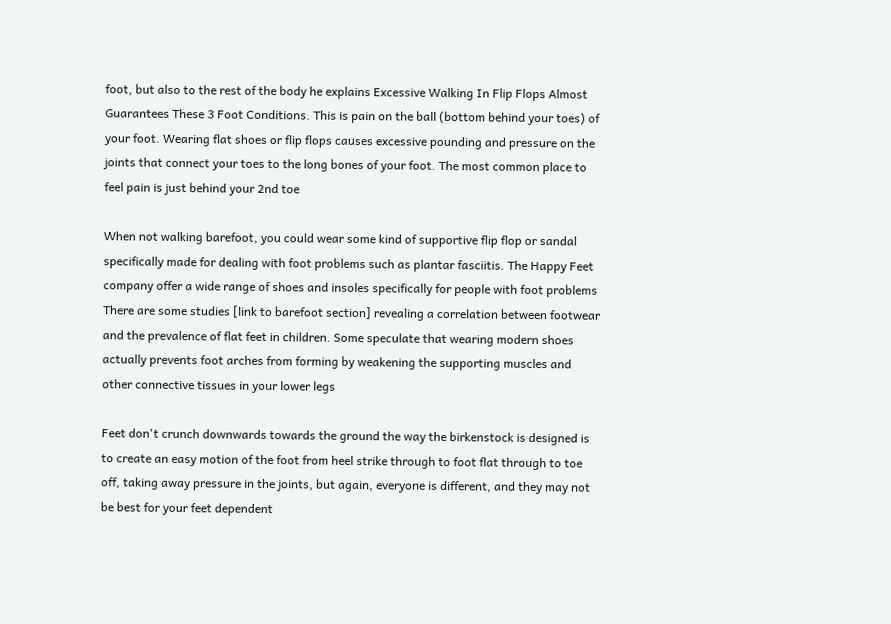foot, but also to the rest of the body he explains Excessive Walking In Flip Flops Almost Guarantees These 3 Foot Conditions. This is pain on the ball (bottom behind your toes) of your foot. Wearing flat shoes or flip flops causes excessive pounding and pressure on the joints that connect your toes to the long bones of your foot. The most common place to feel pain is just behind your 2nd toe

When not walking barefoot, you could wear some kind of supportive flip flop or sandal specifically made for dealing with foot problems such as plantar fasciitis. The Happy Feet company offer a wide range of shoes and insoles specifically for people with foot problems There are some studies [link to barefoot section] revealing a correlation between footwear and the prevalence of flat feet in children. Some speculate that wearing modern shoes actually prevents foot arches from forming by weakening the supporting muscles and other connective tissues in your lower legs

Feet don't crunch downwards towards the ground the way the birkenstock is designed is to create an easy motion of the foot from heel strike through to foot flat through to toe off, taking away pressure in the joints, but again, everyone is different, and they may not be best for your feet dependent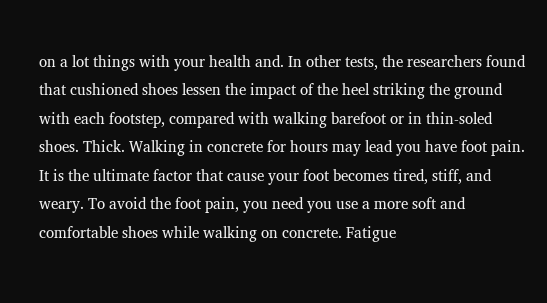on a lot things with your health and. In other tests, the researchers found that cushioned shoes lessen the impact of the heel striking the ground with each footstep, compared with walking barefoot or in thin-soled shoes. Thick. Walking in concrete for hours may lead you have foot pain. It is the ultimate factor that cause your foot becomes tired, stiff, and weary. To avoid the foot pain, you need you use a more soft and comfortable shoes while walking on concrete. Fatigue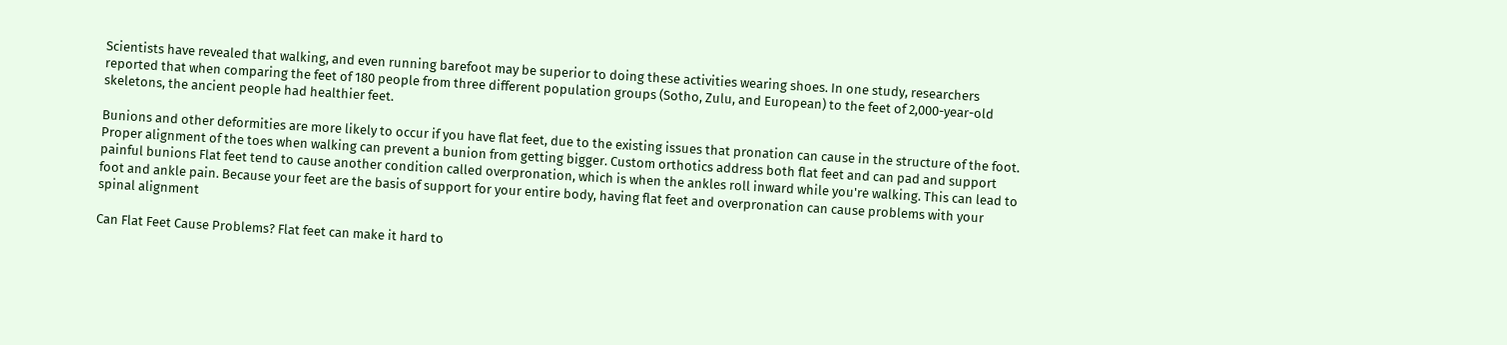Scientists have revealed that walking, and even running barefoot may be superior to doing these activities wearing shoes. In one study, researchers reported that when comparing the feet of 180 people from three different population groups (Sotho, Zulu, and European) to the feet of 2,000-year-old skeletons, the ancient people had healthier feet.

Bunions and other deformities are more likely to occur if you have flat feet, due to the existing issues that pronation can cause in the structure of the foot. Proper alignment of the toes when walking can prevent a bunion from getting bigger. Custom orthotics address both flat feet and can pad and support painful bunions Flat feet tend to cause another condition called overpronation, which is when the ankles roll inward while you're walking. This can lead to foot and ankle pain. Because your feet are the basis of support for your entire body, having flat feet and overpronation can cause problems with your spinal alignment

Can Flat Feet Cause Problems? Flat feet can make it hard to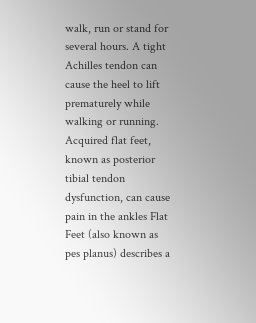walk, run or stand for several hours. A tight Achilles tendon can cause the heel to lift prematurely while walking or running. Acquired flat feet, known as posterior tibial tendon dysfunction, can cause pain in the ankles Flat Feet (also known as pes planus) describes a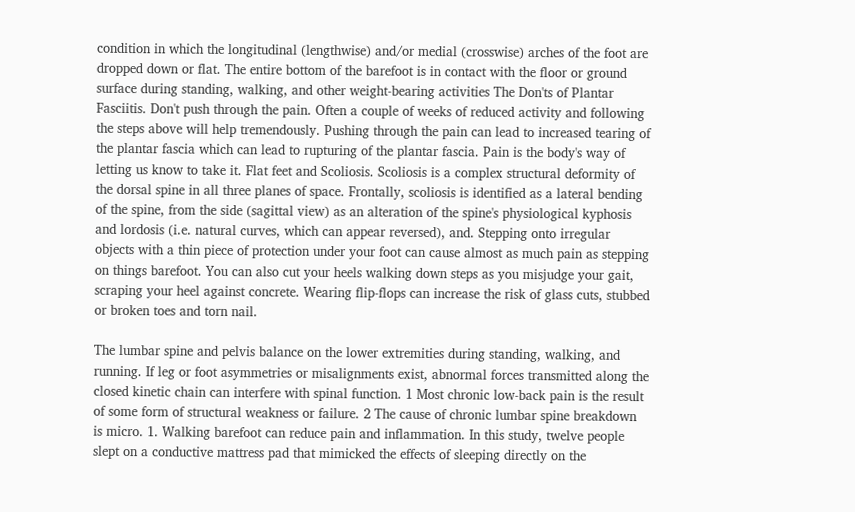condition in which the longitudinal (lengthwise) and/or medial (crosswise) arches of the foot are dropped down or flat. The entire bottom of the barefoot is in contact with the floor or ground surface during standing, walking, and other weight-bearing activities The Don'ts of Plantar Fasciitis. Don't push through the pain. Often a couple of weeks of reduced activity and following the steps above will help tremendously. Pushing through the pain can lead to increased tearing of the plantar fascia which can lead to rupturing of the plantar fascia. Pain is the body's way of letting us know to take it. Flat feet and Scoliosis. Scoliosis is a complex structural deformity of the dorsal spine in all three planes of space. Frontally, scoliosis is identified as a lateral bending of the spine, from the side (sagittal view) as an alteration of the spine's physiological kyphosis and lordosis (i.e. natural curves, which can appear reversed), and. Stepping onto irregular objects with a thin piece of protection under your foot can cause almost as much pain as stepping on things barefoot. You can also cut your heels walking down steps as you misjudge your gait, scraping your heel against concrete. Wearing flip-flops can increase the risk of glass cuts, stubbed or broken toes and torn nail.

The lumbar spine and pelvis balance on the lower extremities during standing, walking, and running. If leg or foot asymmetries or misalignments exist, abnormal forces transmitted along the closed kinetic chain can interfere with spinal function. 1 Most chronic low-back pain is the result of some form of structural weakness or failure. 2 The cause of chronic lumbar spine breakdown is micro. 1. Walking barefoot can reduce pain and inflammation. In this study, twelve people slept on a conductive mattress pad that mimicked the effects of sleeping directly on the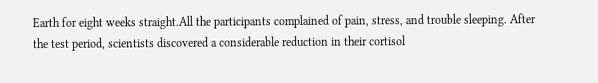Earth for eight weeks straight.All the participants complained of pain, stress, and trouble sleeping. After the test period, scientists discovered a considerable reduction in their cortisol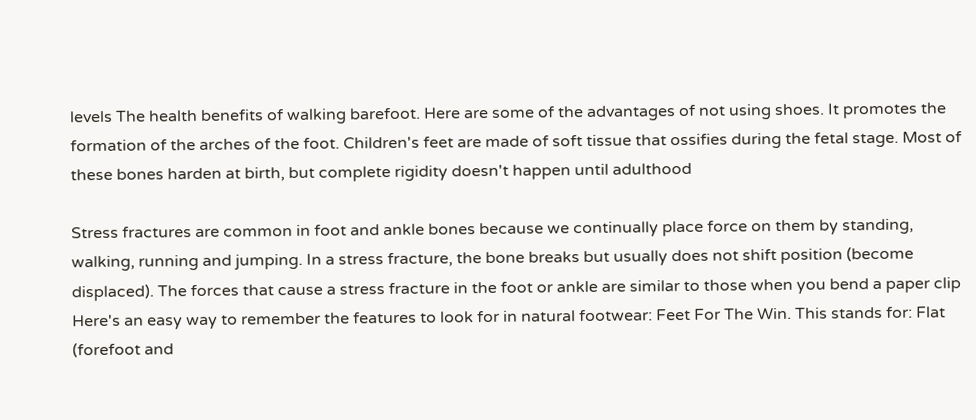levels The health benefits of walking barefoot. Here are some of the advantages of not using shoes. It promotes the formation of the arches of the foot. Children's feet are made of soft tissue that ossifies during the fetal stage. Most of these bones harden at birth, but complete rigidity doesn't happen until adulthood

Stress fractures are common in foot and ankle bones because we continually place force on them by standing, walking, running and jumping. In a stress fracture, the bone breaks but usually does not shift position (become displaced). The forces that cause a stress fracture in the foot or ankle are similar to those when you bend a paper clip Here's an easy way to remember the features to look for in natural footwear: Feet For The Win. This stands for: Flat (forefoot and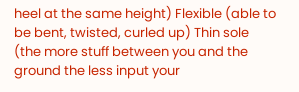heel at the same height) Flexible (able to be bent, twisted, curled up) Thin sole (the more stuff between you and the ground the less input your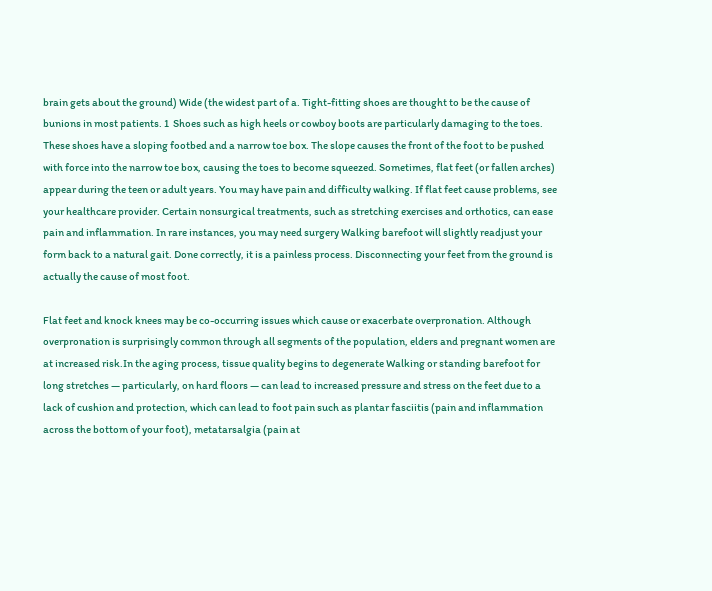brain gets about the ground) Wide (the widest part of a. Tight-fitting shoes are thought to be the cause of bunions in most patients. 1  Shoes such as high heels or cowboy boots are particularly damaging to the toes. These shoes have a sloping footbed and a narrow toe box. The slope causes the front of the foot to be pushed with force into the narrow toe box, causing the toes to become squeezed. Sometimes, flat feet (or fallen arches) appear during the teen or adult years. You may have pain and difficulty walking. If flat feet cause problems, see your healthcare provider. Certain nonsurgical treatments, such as stretching exercises and orthotics, can ease pain and inflammation. In rare instances, you may need surgery Walking barefoot will slightly readjust your form back to a natural gait. Done correctly, it is a painless process. Disconnecting your feet from the ground is actually the cause of most foot.

Flat feet and knock knees may be co-occurring issues which cause or exacerbate overpronation. Although overpronation is surprisingly common through all segments of the population, elders and pregnant women are at increased risk.In the aging process, tissue quality begins to degenerate Walking or standing barefoot for long stretches — particularly, on hard floors — can lead to increased pressure and stress on the feet due to a lack of cushion and protection, which can lead to foot pain such as plantar fasciitis (pain and inflammation across the bottom of your foot), metatarsalgia (pain at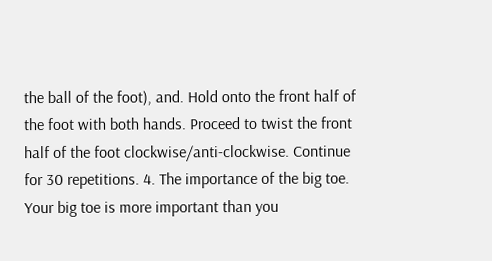the ball of the foot), and. Hold onto the front half of the foot with both hands. Proceed to twist the front half of the foot clockwise/anti-clockwise. Continue for 30 repetitions. 4. The importance of the big toe. Your big toe is more important than you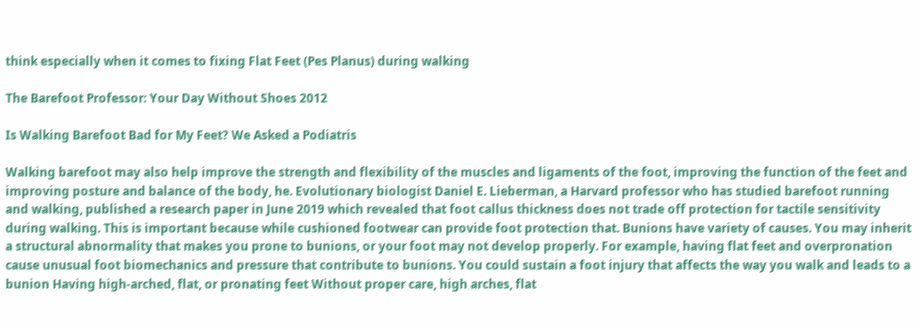think especially when it comes to fixing Flat Feet (Pes Planus) during walking

The Barefoot Professor: Your Day Without Shoes 2012

Is Walking Barefoot Bad for My Feet? We Asked a Podiatris

Walking barefoot may also help improve the strength and flexibility of the muscles and ligaments of the foot, improving the function of the feet and improving posture and balance of the body, he. Evolutionary biologist Daniel E. Lieberman, a Harvard professor who has studied barefoot running and walking, published a research paper in June 2019 which revealed that foot callus thickness does not trade off protection for tactile sensitivity during walking. This is important because while cushioned footwear can provide foot protection that. Bunions have variety of causes. You may inherit a structural abnormality that makes you prone to bunions, or your foot may not develop properly. For example, having flat feet and overpronation cause unusual foot biomechanics and pressure that contribute to bunions. You could sustain a foot injury that affects the way you walk and leads to a bunion Having high-arched, flat, or pronating feet Without proper care, high arches, flat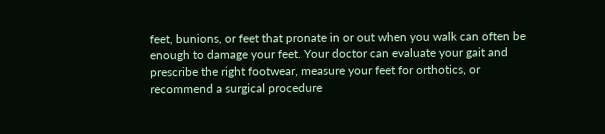feet, bunions, or feet that pronate in or out when you walk can often be enough to damage your feet. Your doctor can evaluate your gait and prescribe the right footwear, measure your feet for orthotics, or recommend a surgical procedure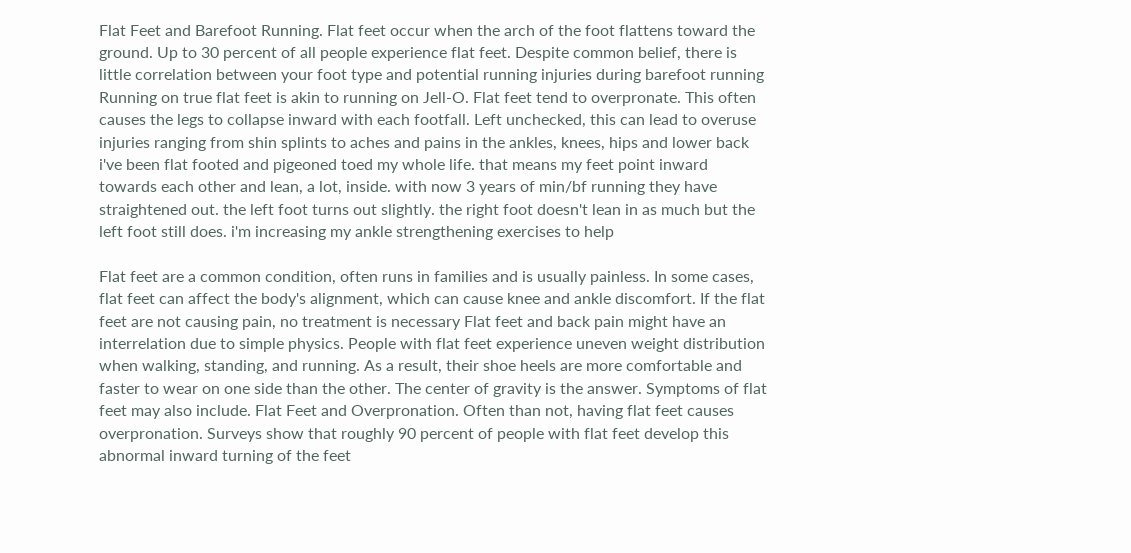Flat Feet and Barefoot Running. Flat feet occur when the arch of the foot flattens toward the ground. Up to 30 percent of all people experience flat feet. Despite common belief, there is little correlation between your foot type and potential running injuries during barefoot running Running on true flat feet is akin to running on Jell-O. Flat feet tend to overpronate. This often causes the legs to collapse inward with each footfall. Left unchecked, this can lead to overuse injuries ranging from shin splints to aches and pains in the ankles, knees, hips and lower back i've been flat footed and pigeoned toed my whole life. that means my feet point inward towards each other and lean, a lot, inside. with now 3 years of min/bf running they have straightened out. the left foot turns out slightly. the right foot doesn't lean in as much but the left foot still does. i'm increasing my ankle strengthening exercises to help

Flat feet are a common condition, often runs in families and is usually painless. In some cases, flat feet can affect the body's alignment, which can cause knee and ankle discomfort. If the flat feet are not causing pain, no treatment is necessary Flat feet and back pain might have an interrelation due to simple physics. People with flat feet experience uneven weight distribution when walking, standing, and running. As a result, their shoe heels are more comfortable and faster to wear on one side than the other. The center of gravity is the answer. Symptoms of flat feet may also include. Flat Feet and Overpronation. Often than not, having flat feet causes overpronation. Surveys show that roughly 90 percent of people with flat feet develop this abnormal inward turning of the feet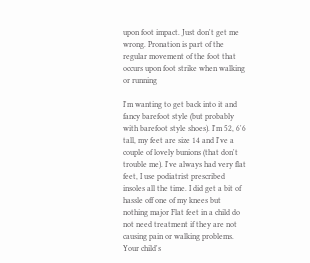upon foot impact. Just don't get me wrong. Pronation is part of the regular movement of the foot that occurs upon foot strike when walking or running

I'm wanting to get back into it and fancy barefoot style (but probably with barefoot style shoes). I'm 52, 6'6 tall, my feet are size 14 and I've a couple of lovely bunions (that don't trouble me). I've always had very flat feet, I use podiatrist prescribed insoles all the time. I did get a bit of hassle off one of my knees but nothing major Flat feet in a child do not need treatment if they are not causing pain or walking problems. Your child's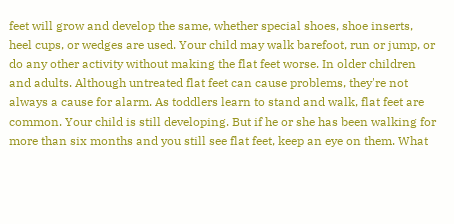feet will grow and develop the same, whether special shoes, shoe inserts, heel cups, or wedges are used. Your child may walk barefoot, run or jump, or do any other activity without making the flat feet worse. In older children and adults. Although untreated flat feet can cause problems, they're not always a cause for alarm. As toddlers learn to stand and walk, flat feet are common. Your child is still developing. But if he or she has been walking for more than six months and you still see flat feet, keep an eye on them. What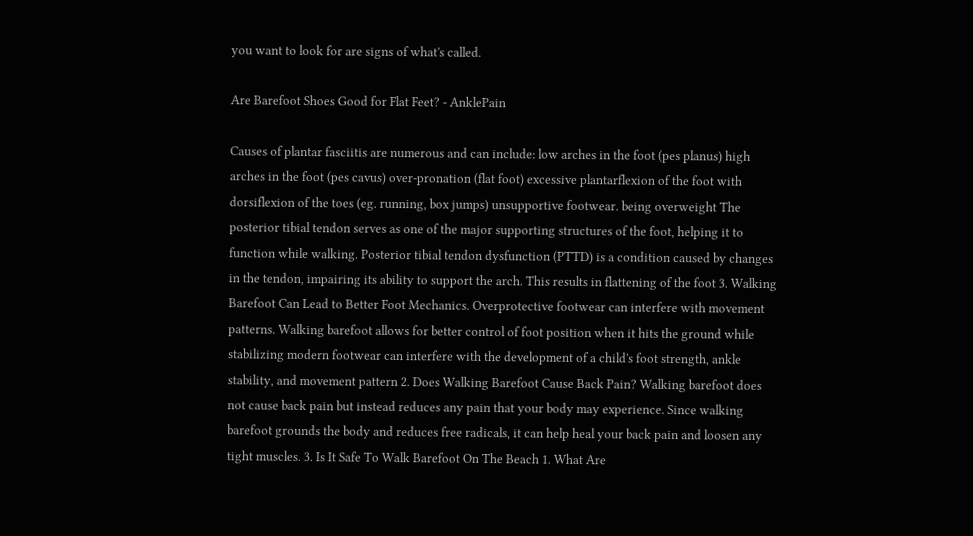you want to look for are signs of what's called.

Are Barefoot Shoes Good for Flat Feet? - AnklePain

Causes of plantar fasciitis are numerous and can include: low arches in the foot (pes planus) high arches in the foot (pes cavus) over-pronation (flat foot) excessive plantarflexion of the foot with dorsiflexion of the toes (eg. running, box jumps) unsupportive footwear. being overweight The posterior tibial tendon serves as one of the major supporting structures of the foot, helping it to function while walking. Posterior tibial tendon dysfunction (PTTD) is a condition caused by changes in the tendon, impairing its ability to support the arch. This results in flattening of the foot 3. Walking Barefoot Can Lead to Better Foot Mechanics. Overprotective footwear can interfere with movement patterns. Walking barefoot allows for better control of foot position when it hits the ground while stabilizing modern footwear can interfere with the development of a child's foot strength, ankle stability, and movement pattern 2. Does Walking Barefoot Cause Back Pain? Walking barefoot does not cause back pain but instead reduces any pain that your body may experience. Since walking barefoot grounds the body and reduces free radicals, it can help heal your back pain and loosen any tight muscles. 3. Is It Safe To Walk Barefoot On The Beach 1. What Are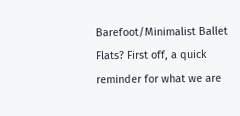Barefoot/Minimalist Ballet Flats? First off, a quick reminder for what we are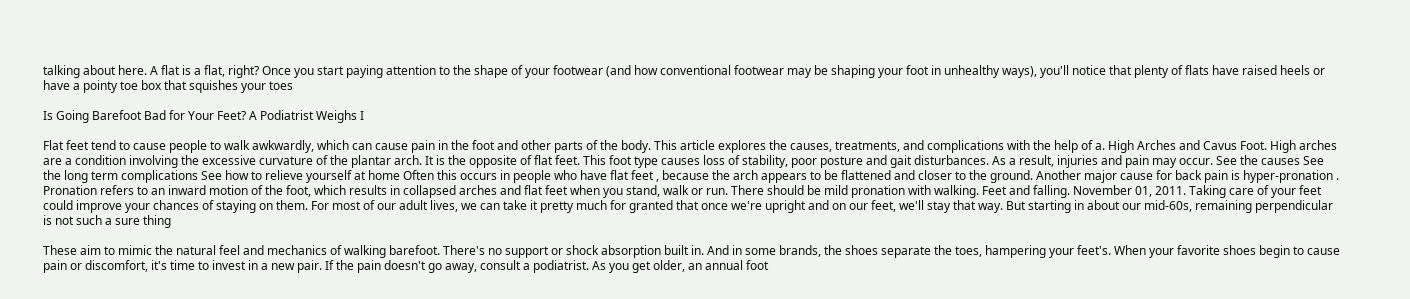talking about here. A flat is a flat, right? Once you start paying attention to the shape of your footwear (and how conventional footwear may be shaping your foot in unhealthy ways), you'll notice that plenty of flats have raised heels or have a pointy toe box that squishes your toes

Is Going Barefoot Bad for Your Feet? A Podiatrist Weighs I

Flat feet tend to cause people to walk awkwardly, which can cause pain in the foot and other parts of the body. This article explores the causes, treatments, and complications with the help of a. High Arches and Cavus Foot. High arches are a condition involving the excessive curvature of the plantar arch. It is the opposite of flat feet. This foot type causes loss of stability, poor posture and gait disturbances. As a result, injuries and pain may occur. See the causes See the long term complications See how to relieve yourself at home Often this occurs in people who have flat feet , because the arch appears to be flattened and closer to the ground. Another major cause for back pain is hyper-pronation . Pronation refers to an inward motion of the foot, which results in collapsed arches and flat feet when you stand, walk or run. There should be mild pronation with walking. Feet and falling. November 01, 2011. Taking care of your feet could improve your chances of staying on them. For most of our adult lives, we can take it pretty much for granted that once we're upright and on our feet, we'll stay that way. But starting in about our mid-60s, remaining perpendicular is not such a sure thing

These aim to mimic the natural feel and mechanics of walking barefoot. There's no support or shock absorption built in. And in some brands, the shoes separate the toes, hampering your feet's. When your favorite shoes begin to cause pain or discomfort, it's time to invest in a new pair. If the pain doesn't go away, consult a podiatrist. As you get older, an annual foot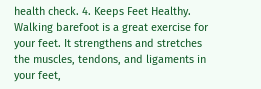health check. 4. Keeps Feet Healthy. Walking barefoot is a great exercise for your feet. It strengthens and stretches the muscles, tendons, and ligaments in your feet,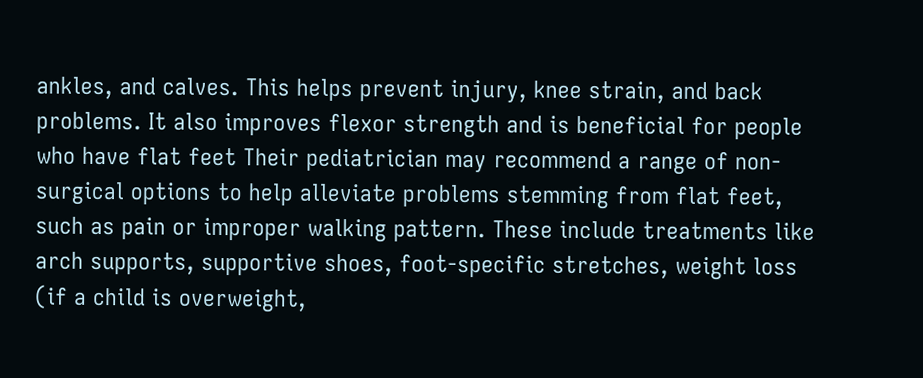ankles, and calves. This helps prevent injury, knee strain, and back problems. It also improves flexor strength and is beneficial for people who have flat feet Their pediatrician may recommend a range of non-surgical options to help alleviate problems stemming from flat feet, such as pain or improper walking pattern. These include treatments like arch supports, supportive shoes, foot-specific stretches, weight loss (if a child is overweight,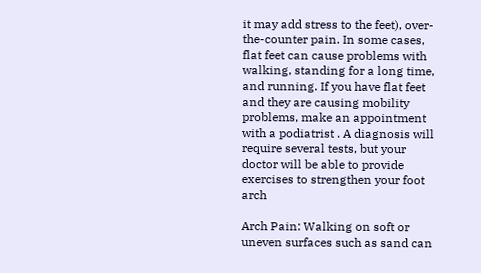it may add stress to the feet), over-the-counter pain. In some cases, flat feet can cause problems with walking, standing for a long time, and running. If you have flat feet and they are causing mobility problems, make an appointment with a podiatrist . A diagnosis will require several tests, but your doctor will be able to provide exercises to strengthen your foot arch

Arch Pain: Walking on soft or uneven surfaces such as sand can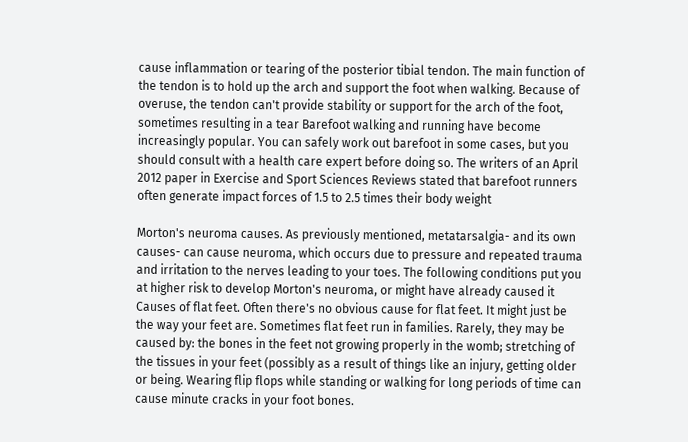cause inflammation or tearing of the posterior tibial tendon. The main function of the tendon is to hold up the arch and support the foot when walking. Because of overuse, the tendon can't provide stability or support for the arch of the foot, sometimes resulting in a tear Barefoot walking and running have become increasingly popular. You can safely work out barefoot in some cases, but you should consult with a health care expert before doing so. The writers of an April 2012 paper in Exercise and Sport Sciences Reviews stated that barefoot runners often generate impact forces of 1.5 to 2.5 times their body weight

Morton's neuroma causes. As previously mentioned, metatarsalgia- and its own causes- can cause neuroma, which occurs due to pressure and repeated trauma and irritation to the nerves leading to your toes. The following conditions put you at higher risk to develop Morton's neuroma, or might have already caused it Causes of flat feet. Often there's no obvious cause for flat feet. It might just be the way your feet are. Sometimes flat feet run in families. Rarely, they may be caused by: the bones in the feet not growing properly in the womb; stretching of the tissues in your feet (possibly as a result of things like an injury, getting older or being. Wearing flip flops while standing or walking for long periods of time can cause minute cracks in your foot bones.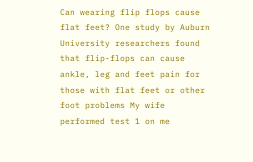Can wearing flip flops cause flat feet? One study by Auburn University researchers found that flip-flops can cause ankle, leg and feet pain for those with flat feet or other foot problems My wife performed test 1 on me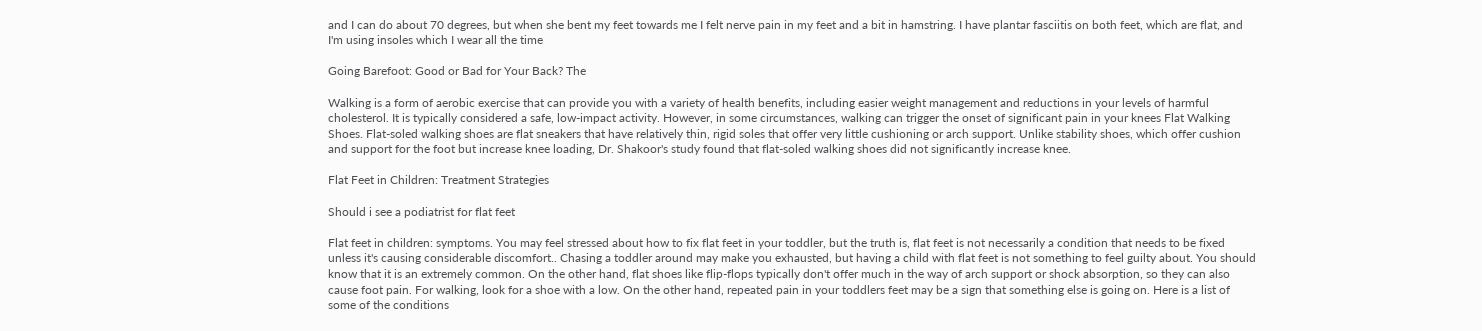and I can do about 70 degrees, but when she bent my feet towards me I felt nerve pain in my feet and a bit in hamstring. I have plantar fasciitis on both feet, which are flat, and I'm using insoles which I wear all the time

Going Barefoot: Good or Bad for Your Back? The

Walking is a form of aerobic exercise that can provide you with a variety of health benefits, including easier weight management and reductions in your levels of harmful cholesterol. It is typically considered a safe, low-impact activity. However, in some circumstances, walking can trigger the onset of significant pain in your knees Flat Walking Shoes. Flat-soled walking shoes are flat sneakers that have relatively thin, rigid soles that offer very little cushioning or arch support. Unlike stability shoes, which offer cushion and support for the foot but increase knee loading, Dr. Shakoor's study found that flat-soled walking shoes did not significantly increase knee.

Flat Feet in Children: Treatment Strategies

Should i see a podiatrist for flat feet

Flat feet in children: symptoms. You may feel stressed about how to fix flat feet in your toddler, but the truth is, flat feet is not necessarily a condition that needs to be fixed unless it's causing considerable discomfort.. Chasing a toddler around may make you exhausted, but having a child with flat feet is not something to feel guilty about. You should know that it is an extremely common. On the other hand, flat shoes like flip-flops typically don't offer much in the way of arch support or shock absorption, so they can also cause foot pain. For walking, look for a shoe with a low. On the other hand, repeated pain in your toddlers feet may be a sign that something else is going on. Here is a list of some of the conditions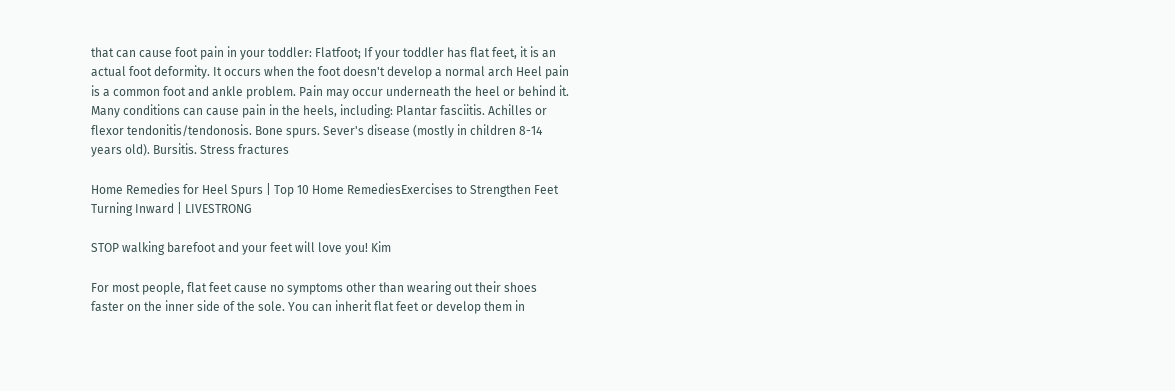that can cause foot pain in your toddler: Flatfoot; If your toddler has flat feet, it is an actual foot deformity. It occurs when the foot doesn't develop a normal arch Heel pain is a common foot and ankle problem. Pain may occur underneath the heel or behind it. Many conditions can cause pain in the heels, including: Plantar fasciitis. Achilles or flexor tendonitis/tendonosis. Bone spurs. Sever's disease (mostly in children 8-14 years old). Bursitis. Stress fractures

Home Remedies for Heel Spurs | Top 10 Home RemediesExercises to Strengthen Feet Turning Inward | LIVESTRONG

STOP walking barefoot and your feet will love you! Kim

For most people, flat feet cause no symptoms other than wearing out their shoes faster on the inner side of the sole. You can inherit flat feet or develop them in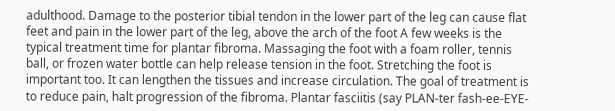adulthood. Damage to the posterior tibial tendon in the lower part of the leg can cause flat feet and pain in the lower part of the leg, above the arch of the foot A few weeks is the typical treatment time for plantar fibroma. Massaging the foot with a foam roller, tennis ball, or frozen water bottle can help release tension in the foot. Stretching the foot is important too. It can lengthen the tissues and increase circulation. The goal of treatment is to reduce pain, halt progression of the fibroma. Plantar fasciitis (say PLAN-ter fash-ee-EYE-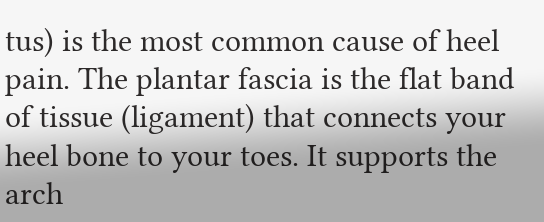tus) is the most common cause of heel pain. The plantar fascia is the flat band of tissue (ligament) that connects your heel bone to your toes. It supports the arch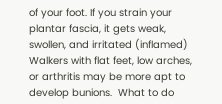of your foot. If you strain your plantar fascia, it gets weak, swollen, and irritated (inflamed) Walkers with flat feet, low arches, or arthritis may be more apt to develop bunions.  What to do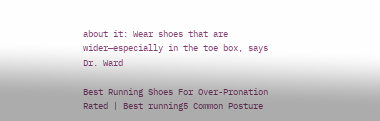about it: Wear shoes that are wider—especially in the toe box, says Dr. Ward

Best Running Shoes For Over-Pronation Rated | Best running5 Common Posture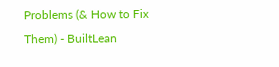Problems (& How to Fix Them) - BuiltLean